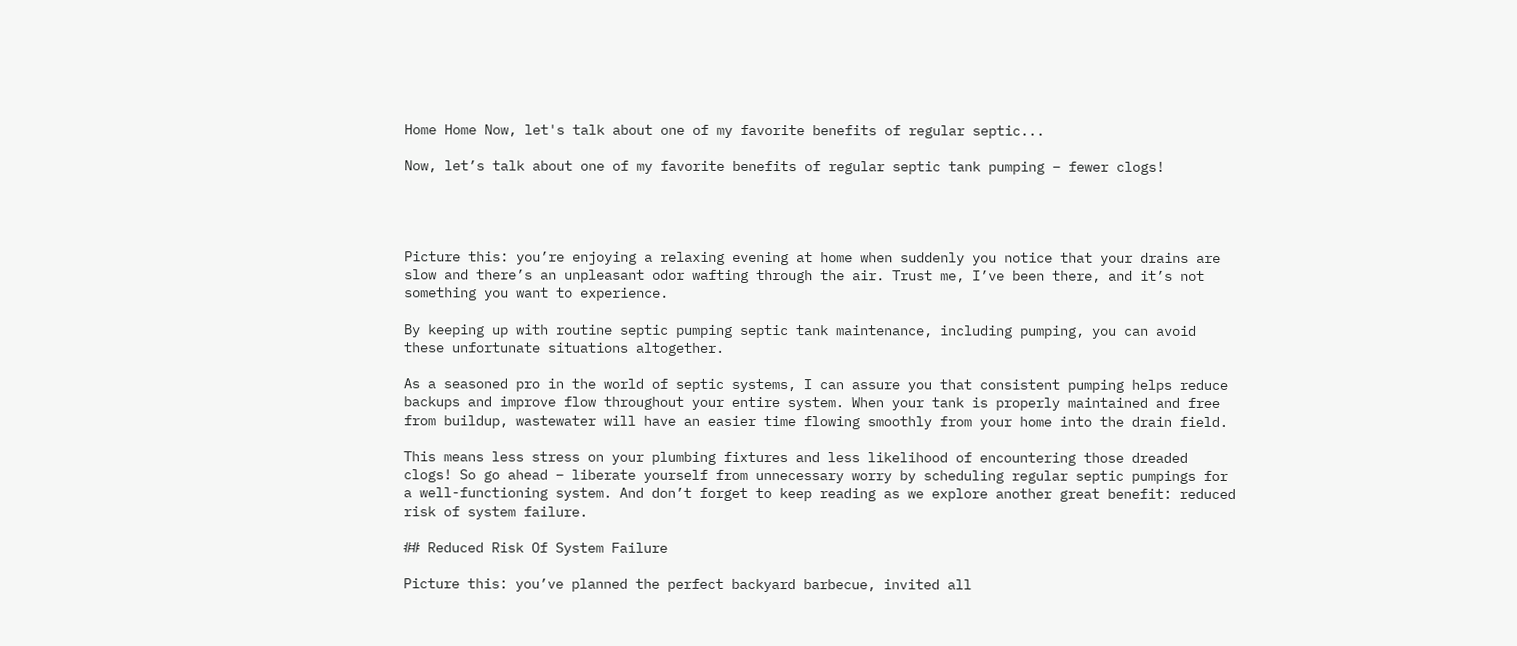Home Home Now, let's talk about one of my favorite benefits of regular septic...

Now, let’s talk about one of my favorite benefits of regular septic tank pumping – fewer clogs!




Picture this: you’re enjoying a relaxing evening at home when suddenly you notice that your drains are slow and there’s an unpleasant odor wafting through the air. Trust me, I’ve been there, and it’s not something you want to experience.

By keeping up with routine septic pumping septic tank maintenance, including pumping, you can avoid these unfortunate situations altogether.

As a seasoned pro in the world of septic systems, I can assure you that consistent pumping helps reduce backups and improve flow throughout your entire system. When your tank is properly maintained and free from buildup, wastewater will have an easier time flowing smoothly from your home into the drain field.

This means less stress on your plumbing fixtures and less likelihood of encountering those dreaded clogs! So go ahead – liberate yourself from unnecessary worry by scheduling regular septic pumpings for a well-functioning system. And don’t forget to keep reading as we explore another great benefit: reduced risk of system failure.

## Reduced Risk Of System Failure

Picture this: you’ve planned the perfect backyard barbecue, invited all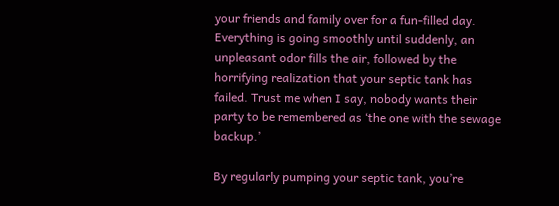your friends and family over for a fun-filled day. Everything is going smoothly until suddenly, an unpleasant odor fills the air, followed by the horrifying realization that your septic tank has failed. Trust me when I say, nobody wants their party to be remembered as ‘the one with the sewage backup.’

By regularly pumping your septic tank, you’re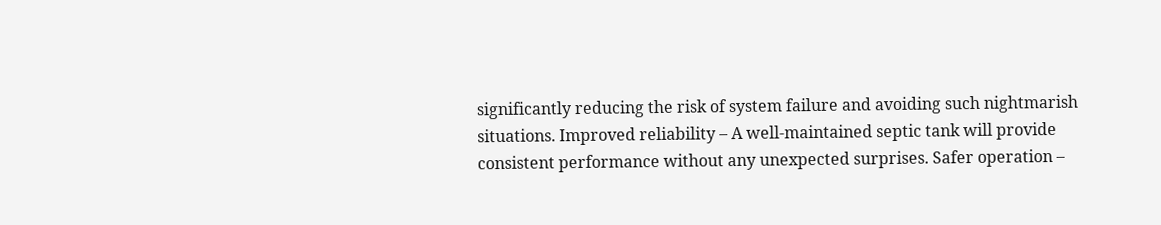significantly reducing the risk of system failure and avoiding such nightmarish situations. Improved reliability – A well-maintained septic tank will provide consistent performance without any unexpected surprises. Safer operation –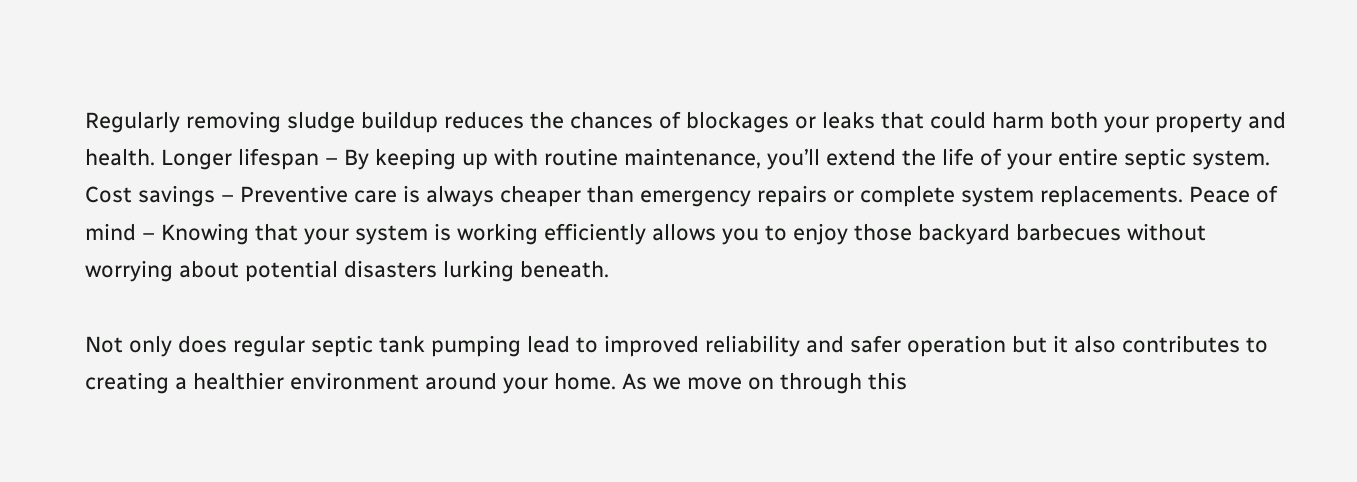Regularly removing sludge buildup reduces the chances of blockages or leaks that could harm both your property and health. Longer lifespan – By keeping up with routine maintenance, you’ll extend the life of your entire septic system. Cost savings – Preventive care is always cheaper than emergency repairs or complete system replacements. Peace of mind – Knowing that your system is working efficiently allows you to enjoy those backyard barbecues without worrying about potential disasters lurking beneath.

Not only does regular septic tank pumping lead to improved reliability and safer operation but it also contributes to creating a healthier environment around your home. As we move on through this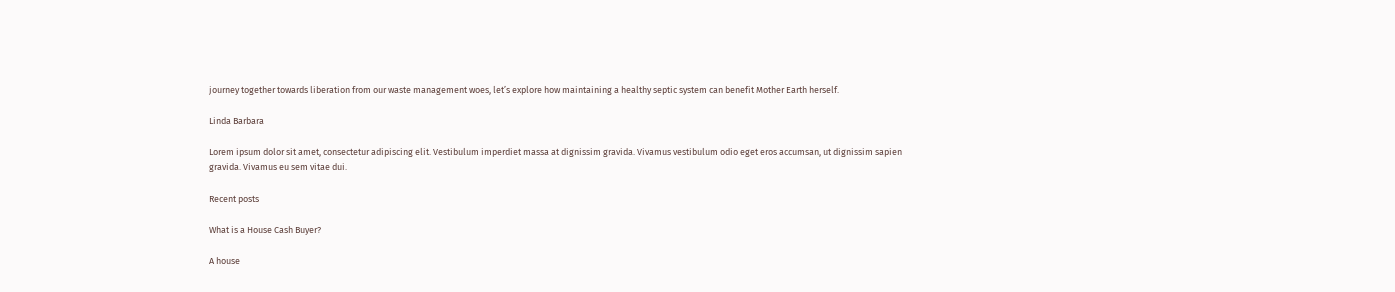journey together towards liberation from our waste management woes, let’s explore how maintaining a healthy septic system can benefit Mother Earth herself.

Linda Barbara

Lorem ipsum dolor sit amet, consectetur adipiscing elit. Vestibulum imperdiet massa at dignissim gravida. Vivamus vestibulum odio eget eros accumsan, ut dignissim sapien gravida. Vivamus eu sem vitae dui.

Recent posts

What is a House Cash Buyer?

A house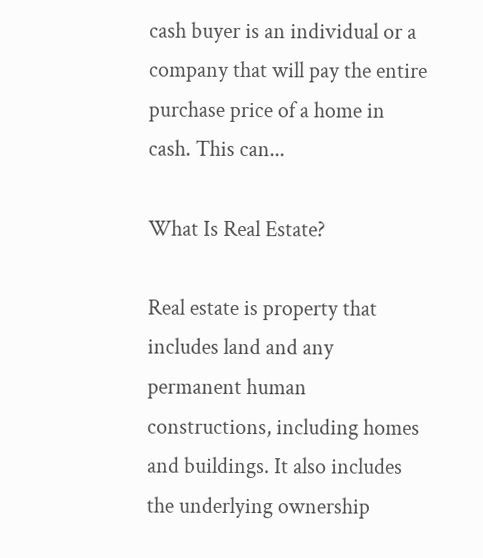cash buyer is an individual or a company that will pay the entire purchase price of a home in cash. This can...

What Is Real Estate?

Real estate is property that includes land and any permanent human constructions, including homes and buildings. It also includes the underlying ownership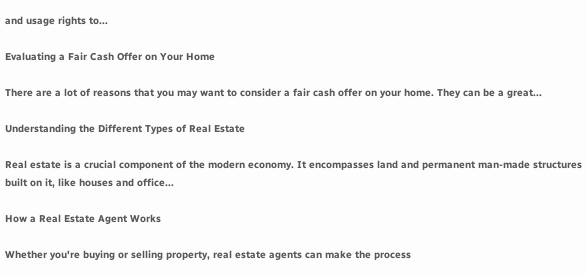and usage rights to...

Evaluating a Fair Cash Offer on Your Home

There are a lot of reasons that you may want to consider a fair cash offer on your home. They can be a great...

Understanding the Different Types of Real Estate

Real estate is a crucial component of the modern economy. It encompasses land and permanent man-made structures built on it, like houses and office...

How a Real Estate Agent Works

Whether you're buying or selling property, real estate agents can make the process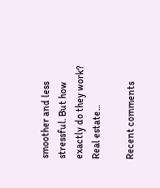smoother and less stressful. But how exactly do they work? Real estate...

Recent comments